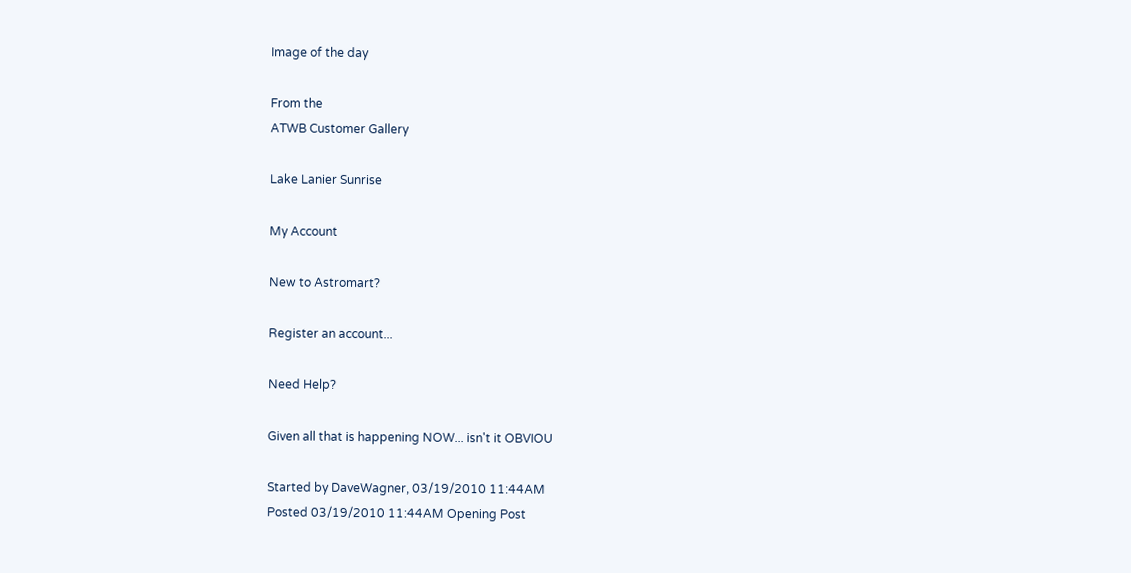Image of the day

From the
ATWB Customer Gallery

Lake Lanier Sunrise

My Account

New to Astromart?

Register an account...

Need Help?

Given all that is happening NOW... isn't it OBVIOU

Started by DaveWagner, 03/19/2010 11:44AM
Posted 03/19/2010 11:44AM Opening Post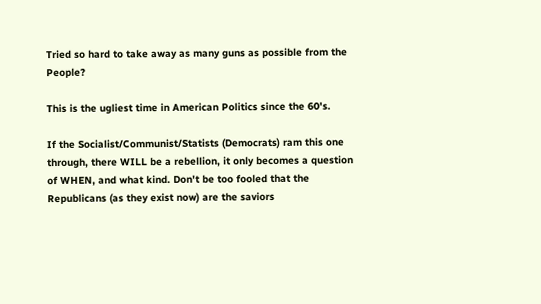Tried so hard to take away as many guns as possible from the People?

This is the ugliest time in American Politics since the 60's.

If the Socialist/Communist/Statists (Democrats) ram this one through, there WILL be a rebellion, it only becomes a question of WHEN, and what kind. Don't be too fooled that the Republicans (as they exist now) are the saviors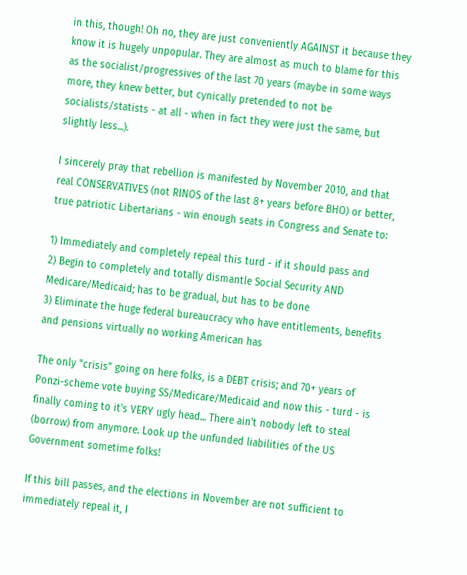in this, though! Oh no, they are just conveniently AGAINST it because they know it is hugely unpopular. They are almost as much to blame for this as the socialist/progressives of the last 70 years (maybe in some ways more, they knew better, but cynically pretended to not be socialists/statists - at all - when in fact they were just the same, but slightly less...).

I sincerely pray that rebellion is manifested by November 2010, and that real CONSERVATIVES (not RINOS of the last 8+ years before BHO) or better, true patriotic Libertarians - win enough seats in Congress and Senate to:

1) Immediately and completely repeal this turd - if it should pass and
2) Begin to completely and totally dismantle Social Security AND Medicare/Medicaid; has to be gradual, but has to be done
3) Eliminate the huge federal bureaucracy who have entitlements, benefits and pensions virtually no working American has

The only "crisis" going on here folks, is a DEBT crisis; and 70+ years of Ponzi-scheme vote buying SS/Medicare/Medicaid and now this - turd - is finally coming to it's VERY ugly head... There ain't nobody left to steal (borrow) from anymore. Look up the unfunded liabilities of the US Government sometime folks!

If this bill passes, and the elections in November are not sufficient to immediately repeal it, I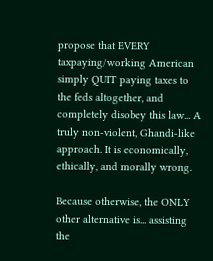propose that EVERY taxpaying/working American simply QUIT paying taxes to the feds altogether, and completely disobey this law... A truly non-violent, Ghandi-like approach. It is economically, ethically, and morally wrong.

Because otherwise, the ONLY other alternative is... assisting the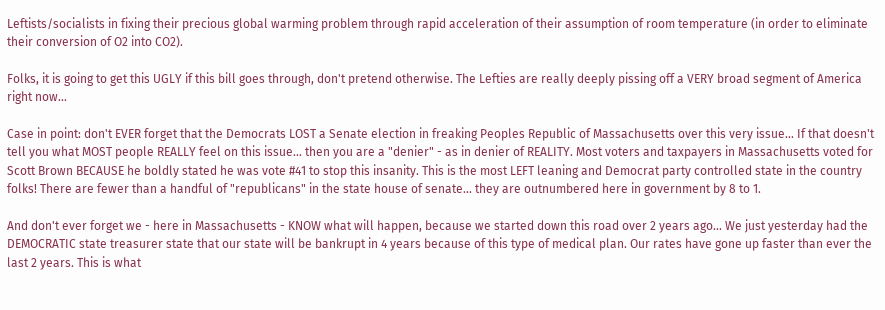Leftists/socialists in fixing their precious global warming problem through rapid acceleration of their assumption of room temperature (in order to eliminate their conversion of O2 into CO2).

Folks, it is going to get this UGLY if this bill goes through, don't pretend otherwise. The Lefties are really deeply pissing off a VERY broad segment of America right now...

Case in point: don't EVER forget that the Democrats LOST a Senate election in freaking Peoples Republic of Massachusetts over this very issue... If that doesn't tell you what MOST people REALLY feel on this issue... then you are a "denier" - as in denier of REALITY. Most voters and taxpayers in Massachusetts voted for Scott Brown BECAUSE he boldly stated he was vote #41 to stop this insanity. This is the most LEFT leaning and Democrat party controlled state in the country folks! There are fewer than a handful of "republicans" in the state house of senate... they are outnumbered here in government by 8 to 1.

And don't ever forget we - here in Massachusetts - KNOW what will happen, because we started down this road over 2 years ago... We just yesterday had the DEMOCRATIC state treasurer state that our state will be bankrupt in 4 years because of this type of medical plan. Our rates have gone up faster than ever the last 2 years. This is what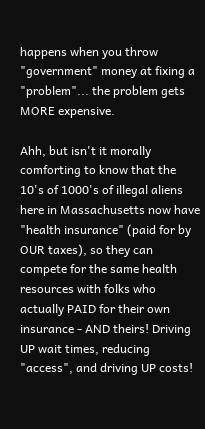happens when you throw "government" money at fixing a "problem"... the problem gets MORE expensive.

Ahh, but isn't it morally comforting to know that the 10's of 1000's of illegal aliens here in Massachusetts now have "health insurance" (paid for by OUR taxes), so they can compete for the same health resources with folks who actually PAID for their own insurance - AND theirs! Driving UP wait times, reducing "access", and driving UP costs!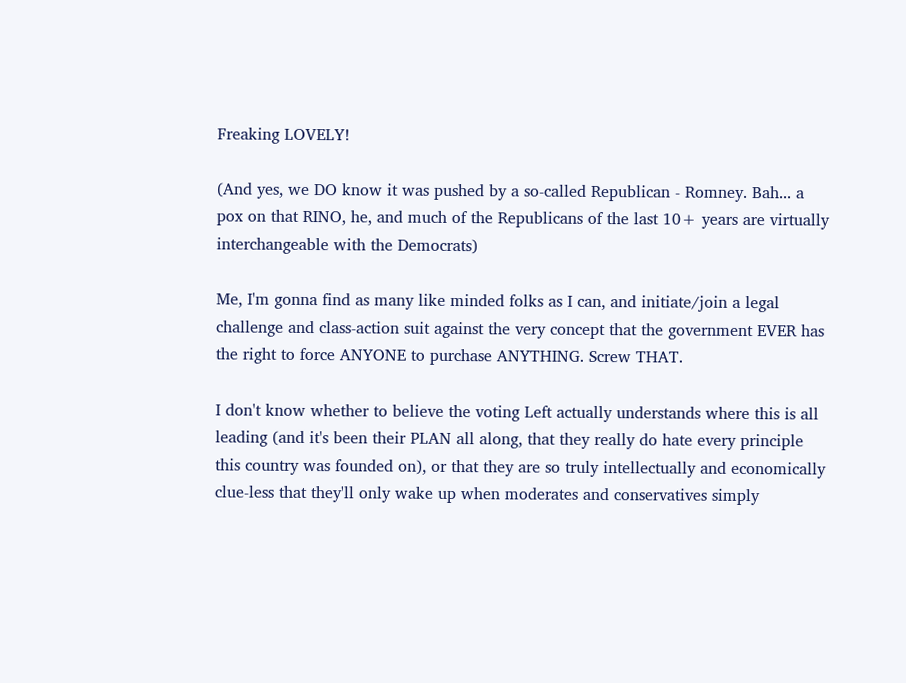Freaking LOVELY!

(And yes, we DO know it was pushed by a so-called Republican - Romney. Bah... a pox on that RINO, he, and much of the Republicans of the last 10+ years are virtually interchangeable with the Democrats)

Me, I'm gonna find as many like minded folks as I can, and initiate/join a legal challenge and class-action suit against the very concept that the government EVER has the right to force ANYONE to purchase ANYTHING. Screw THAT.

I don't know whether to believe the voting Left actually understands where this is all leading (and it's been their PLAN all along, that they really do hate every principle this country was founded on), or that they are so truly intellectually and economically clue-less that they'll only wake up when moderates and conservatives simply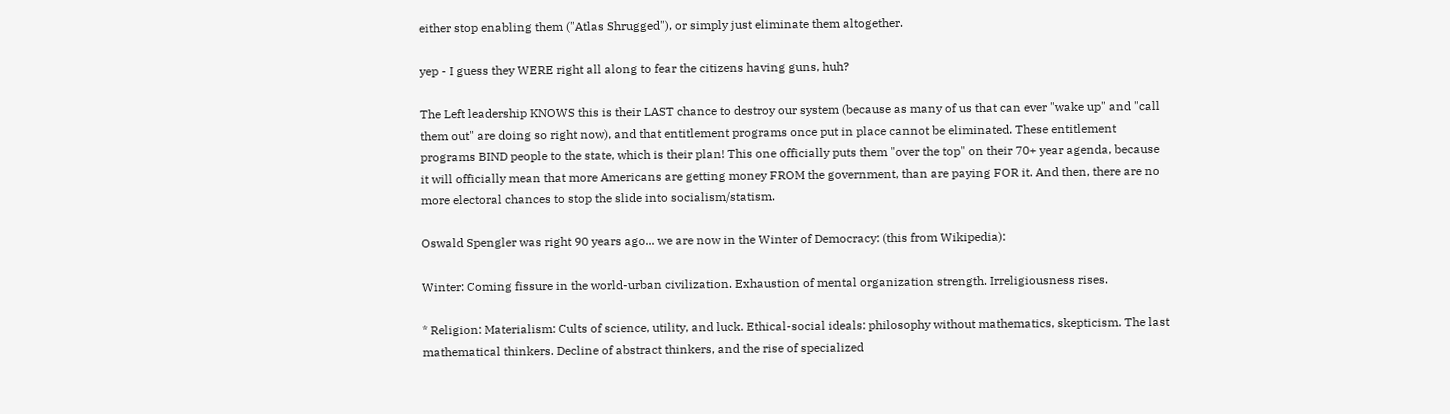either stop enabling them ("Atlas Shrugged"), or simply just eliminate them altogether.

yep - I guess they WERE right all along to fear the citizens having guns, huh?

The Left leadership KNOWS this is their LAST chance to destroy our system (because as many of us that can ever "wake up" and "call them out" are doing so right now), and that entitlement programs once put in place cannot be eliminated. These entitlement programs BIND people to the state, which is their plan! This one officially puts them "over the top" on their 70+ year agenda, because it will officially mean that more Americans are getting money FROM the government, than are paying FOR it. And then, there are no more electoral chances to stop the slide into socialism/statism.

Oswald Spengler was right 90 years ago... we are now in the Winter of Democracy: (this from Wikipedia):

Winter: Coming fissure in the world-urban civilization. Exhaustion of mental organization strength. Irreligiousness rises.

* Religion: Materialism: Cults of science, utility, and luck. Ethical-social ideals: philosophy without mathematics, skepticism. The last mathematical thinkers. Decline of abstract thinkers, and the rise of specialized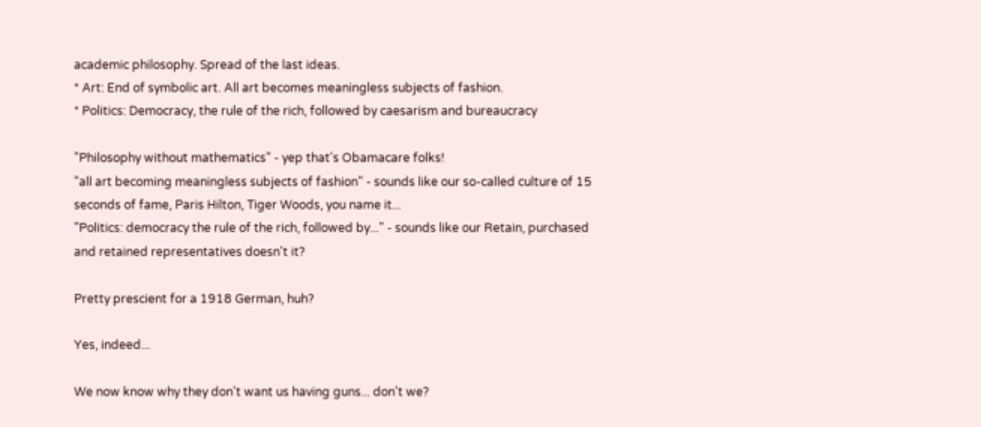academic philosophy. Spread of the last ideas.
* Art: End of symbolic art. All art becomes meaningless subjects of fashion.
* Politics: Democracy, the rule of the rich, followed by caesarism and bureaucracy

"Philosophy without mathematics" - yep that's Obamacare folks!
"all art becoming meaningless subjects of fashion" - sounds like our so-called culture of 15 seconds of fame, Paris Hilton, Tiger Woods, you name it...
"Politics: democracy the rule of the rich, followed by..." - sounds like our Retain, purchased and retained representatives doesn't it?

Pretty prescient for a 1918 German, huh?

Yes, indeed...

We now know why they don't want us having guns... don't we?